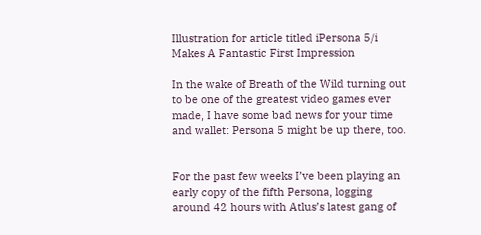Illustration for article titled iPersona 5/i Makes A Fantastic First Impression

In the wake of Breath of the Wild turning out to be one of the greatest video games ever made, I have some bad news for your time and wallet: Persona 5 might be up there, too.


For the past few weeks I’ve been playing an early copy of the fifth Persona, logging around 42 hours with Atlus’s latest gang of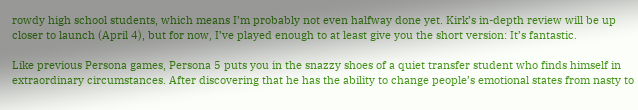rowdy high school students, which means I’m probably not even halfway done yet. Kirk’s in-depth review will be up closer to launch (April 4), but for now, I’ve played enough to at least give you the short version: It’s fantastic.

Like previous Persona games, Persona 5 puts you in the snazzy shoes of a quiet transfer student who finds himself in extraordinary circumstances. After discovering that he has the ability to change people’s emotional states from nasty to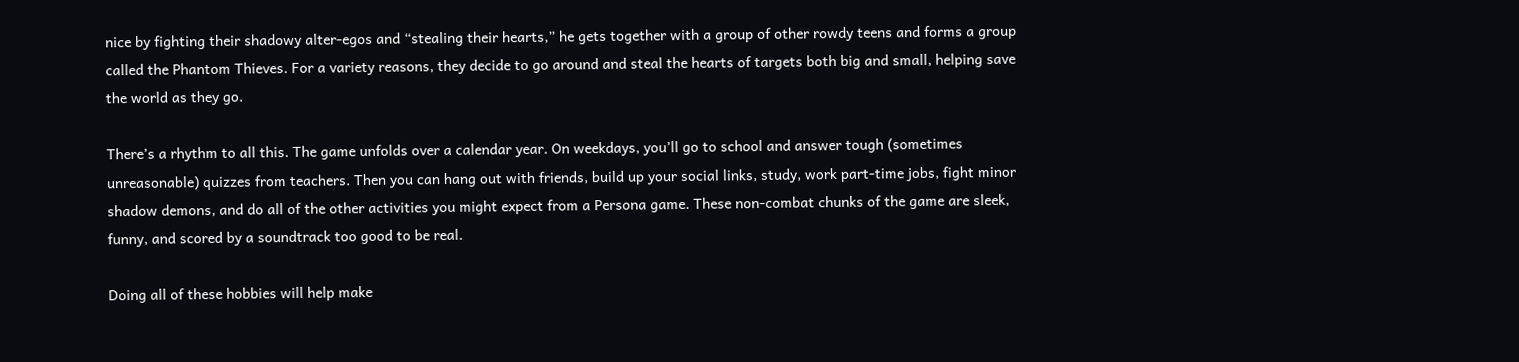nice by fighting their shadowy alter-egos and “stealing their hearts,” he gets together with a group of other rowdy teens and forms a group called the Phantom Thieves. For a variety reasons, they decide to go around and steal the hearts of targets both big and small, helping save the world as they go.

There’s a rhythm to all this. The game unfolds over a calendar year. On weekdays, you’ll go to school and answer tough (sometimes unreasonable) quizzes from teachers. Then you can hang out with friends, build up your social links, study, work part-time jobs, fight minor shadow demons, and do all of the other activities you might expect from a Persona game. These non-combat chunks of the game are sleek, funny, and scored by a soundtrack too good to be real.

Doing all of these hobbies will help make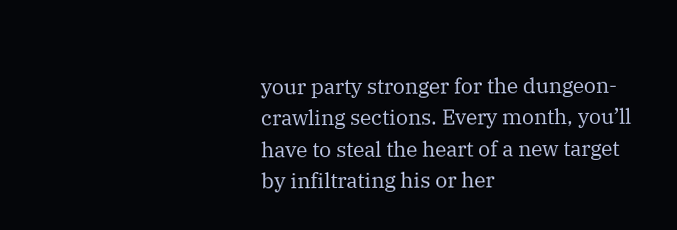your party stronger for the dungeon-crawling sections. Every month, you’ll have to steal the heart of a new target by infiltrating his or her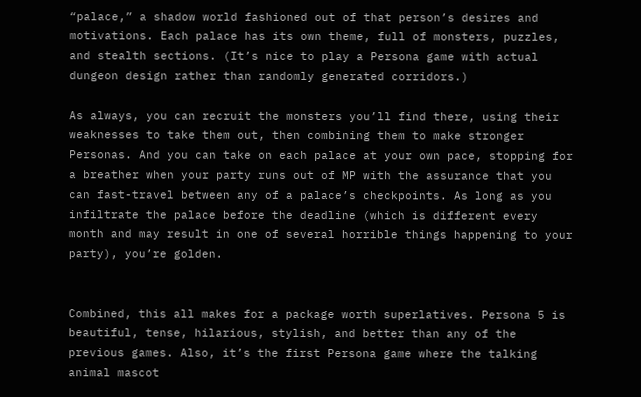“palace,” a shadow world fashioned out of that person’s desires and motivations. Each palace has its own theme, full of monsters, puzzles, and stealth sections. (It’s nice to play a Persona game with actual dungeon design rather than randomly generated corridors.)

As always, you can recruit the monsters you’ll find there, using their weaknesses to take them out, then combining them to make stronger Personas. And you can take on each palace at your own pace, stopping for a breather when your party runs out of MP with the assurance that you can fast-travel between any of a palace’s checkpoints. As long as you infiltrate the palace before the deadline (which is different every month and may result in one of several horrible things happening to your party), you’re golden.


Combined, this all makes for a package worth superlatives. Persona 5 is beautiful, tense, hilarious, stylish, and better than any of the previous games. Also, it’s the first Persona game where the talking animal mascot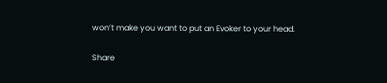won’t make you want to put an Evoker to your head.

Share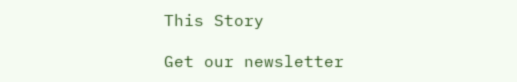This Story

Get our newsletter